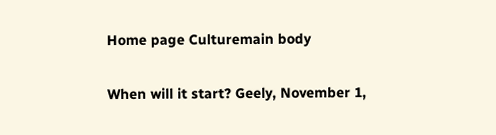Home page Culturemain body

When will it start? Geely, November 1,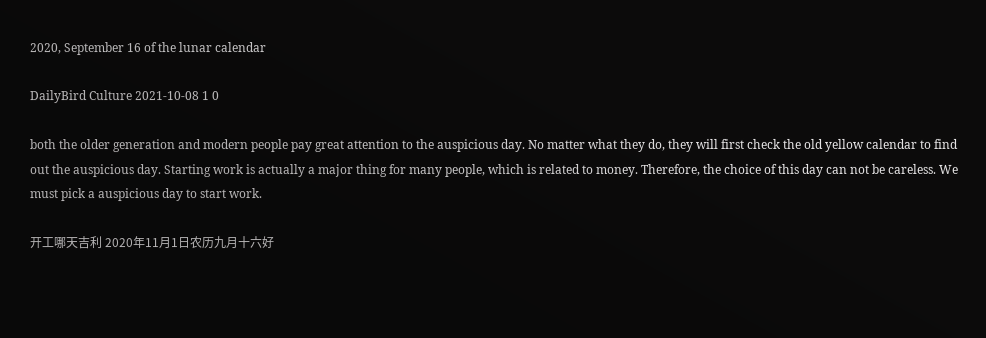2020, September 16 of the lunar calendar

DailyBird Culture 2021-10-08 1 0

both the older generation and modern people pay great attention to the auspicious day. No matter what they do, they will first check the old yellow calendar to find out the auspicious day. Starting work is actually a major thing for many people, which is related to money. Therefore, the choice of this day can not be careless. We must pick a auspicious day to start work.

开工哪天吉利 2020年11月1日农历九月十六好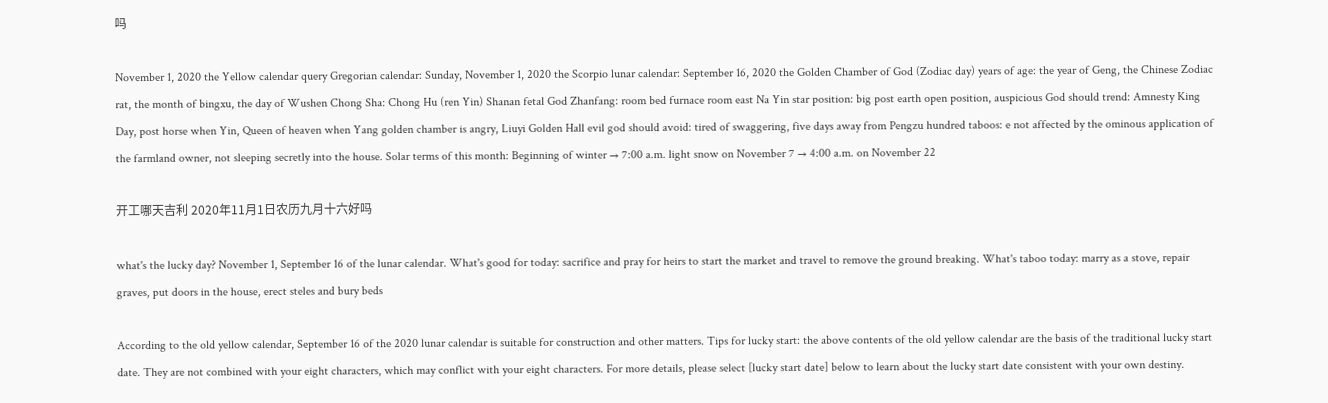吗

November 1, 2020 the Yellow calendar query Gregorian calendar: Sunday, November 1, 2020 the Scorpio lunar calendar: September 16, 2020 the Golden Chamber of God (Zodiac day) years of age: the year of Geng, the Chinese Zodiac rat, the month of bingxu, the day of Wushen Chong Sha: Chong Hu (ren Yin) Shanan fetal God Zhanfang: room bed furnace room east Na Yin star position: big post earth open position, auspicious God should trend: Amnesty King Day, post horse when Yin, Queen of heaven when Yang golden chamber is angry, Liuyi Golden Hall evil god should avoid: tired of swaggering, five days away from Pengzu hundred taboos: e not affected by the ominous application of the farmland owner, not sleeping secretly into the house. Solar terms of this month: Beginning of winter → 7:00 a.m. light snow on November 7 → 4:00 a.m. on November 22

开工哪天吉利 2020年11月1日农历九月十六好吗

what's the lucky day? November 1, September 16 of the lunar calendar. What's good for today: sacrifice and pray for heirs to start the market and travel to remove the ground breaking. What's taboo today: marry as a stove, repair graves, put doors in the house, erect steles and bury beds

According to the old yellow calendar, September 16 of the 2020 lunar calendar is suitable for construction and other matters. Tips for lucky start: the above contents of the old yellow calendar are the basis of the traditional lucky start date. They are not combined with your eight characters, which may conflict with your eight characters. For more details, please select [lucky start date] below to learn about the lucky start date consistent with your own destiny.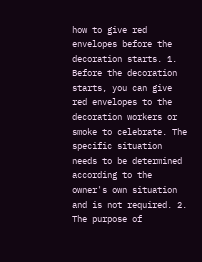how to give red envelopes before the decoration starts. 1. Before the decoration starts, you can give red envelopes to the decoration workers or smoke to celebrate. The specific situation needs to be determined according to the owner's own situation and is not required. 2. The purpose of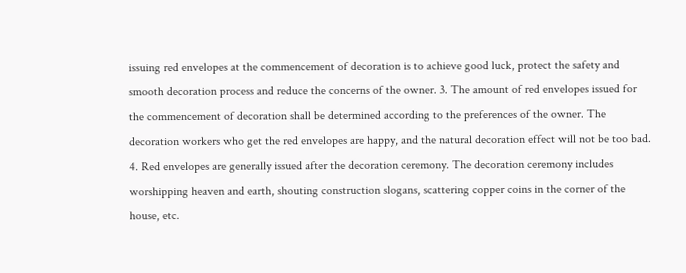issuing red envelopes at the commencement of decoration is to achieve good luck, protect the safety and smooth decoration process and reduce the concerns of the owner. 3. The amount of red envelopes issued for the commencement of decoration shall be determined according to the preferences of the owner. The decoration workers who get the red envelopes are happy, and the natural decoration effect will not be too bad. 4. Red envelopes are generally issued after the decoration ceremony. The decoration ceremony includes worshipping heaven and earth, shouting construction slogans, scattering copper coins in the corner of the house, etc.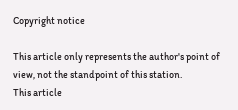Copyright notice

This article only represents the author's point of view, not the standpoint of this station.
This article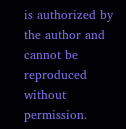is authorized by the author and cannot be reproduced without permission.